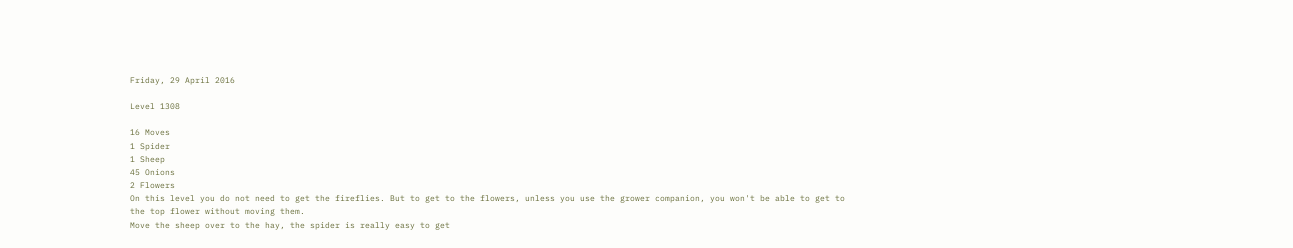Friday, 29 April 2016

Level 1308

16 Moves
1 Spider
1 Sheep
45 Onions
2 Flowers
On this level you do not need to get the fireflies. But to get to the flowers, unless you use the grower companion, you won't be able to get to the top flower without moving them.
Move the sheep over to the hay, the spider is really easy to get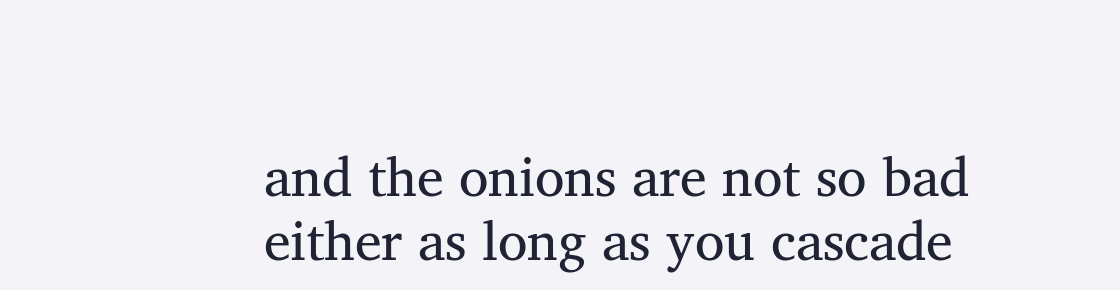and the onions are not so bad either as long as you cascade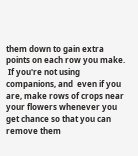them down to gain extra points on each row you make.
 If you're not using companions, and  even if you are, make rows of crops near your flowers whenever you get chance so that you can remove them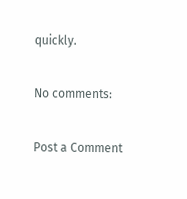quickly.

No comments:

Post a Comment